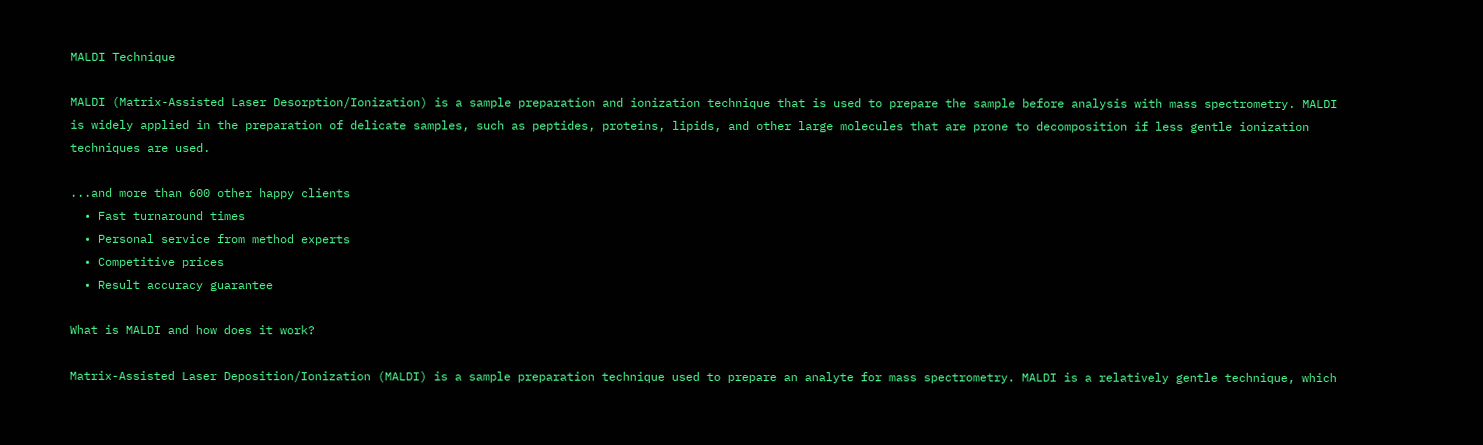MALDI Technique

MALDI (Matrix-Assisted Laser Desorption/Ionization) is a sample preparation and ionization technique that is used to prepare the sample before analysis with mass spectrometry. MALDI is widely applied in the preparation of delicate samples, such as peptides, proteins, lipids, and other large molecules that are prone to decomposition if less gentle ionization techniques are used.

...and more than 600 other happy clients
  • Fast turnaround times
  • Personal service from method experts
  • Competitive prices
  • Result accuracy guarantee

What is MALDI and how does it work?

Matrix-Assisted Laser Deposition/Ionization (MALDI) is a sample preparation technique used to prepare an analyte for mass spectrometry. MALDI is a relatively gentle technique, which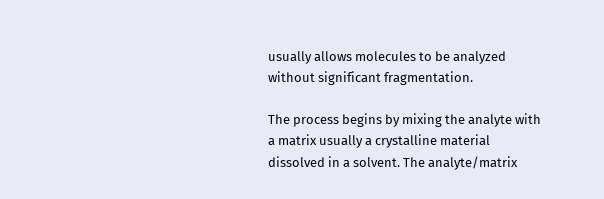usually allows molecules to be analyzed without significant fragmentation.

The process begins by mixing the analyte with a matrix usually a crystalline material dissolved in a solvent. The analyte/matrix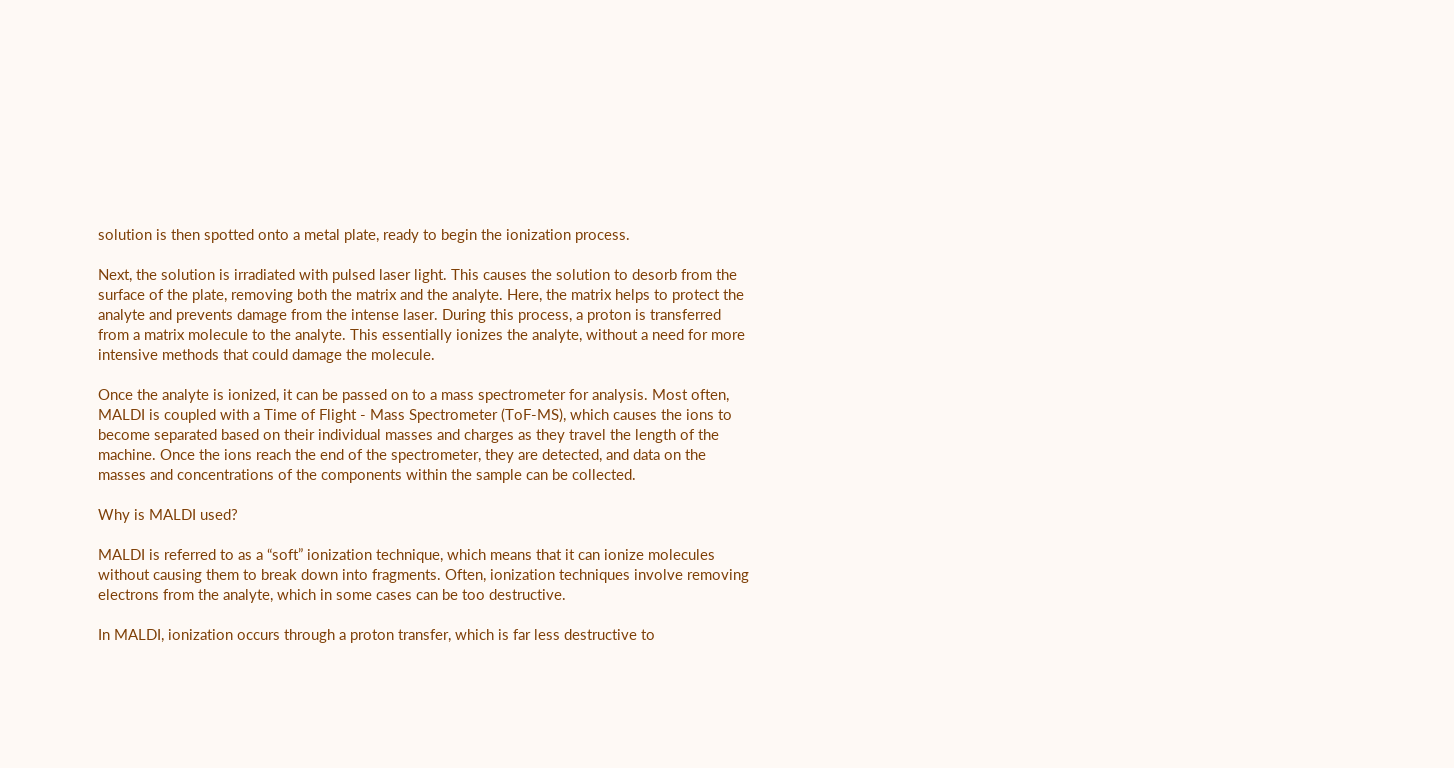solution is then spotted onto a metal plate, ready to begin the ionization process.

Next, the solution is irradiated with pulsed laser light. This causes the solution to desorb from the surface of the plate, removing both the matrix and the analyte. Here, the matrix helps to protect the analyte and prevents damage from the intense laser. During this process, a proton is transferred from a matrix molecule to the analyte. This essentially ionizes the analyte, without a need for more intensive methods that could damage the molecule.

Once the analyte is ionized, it can be passed on to a mass spectrometer for analysis. Most often, MALDI is coupled with a Time of Flight - Mass Spectrometer (ToF-MS), which causes the ions to become separated based on their individual masses and charges as they travel the length of the machine. Once the ions reach the end of the spectrometer, they are detected, and data on the masses and concentrations of the components within the sample can be collected.

Why is MALDI used?

MALDI is referred to as a “soft” ionization technique, which means that it can ionize molecules without causing them to break down into fragments. Often, ionization techniques involve removing electrons from the analyte, which in some cases can be too destructive.

In MALDI, ionization occurs through a proton transfer, which is far less destructive to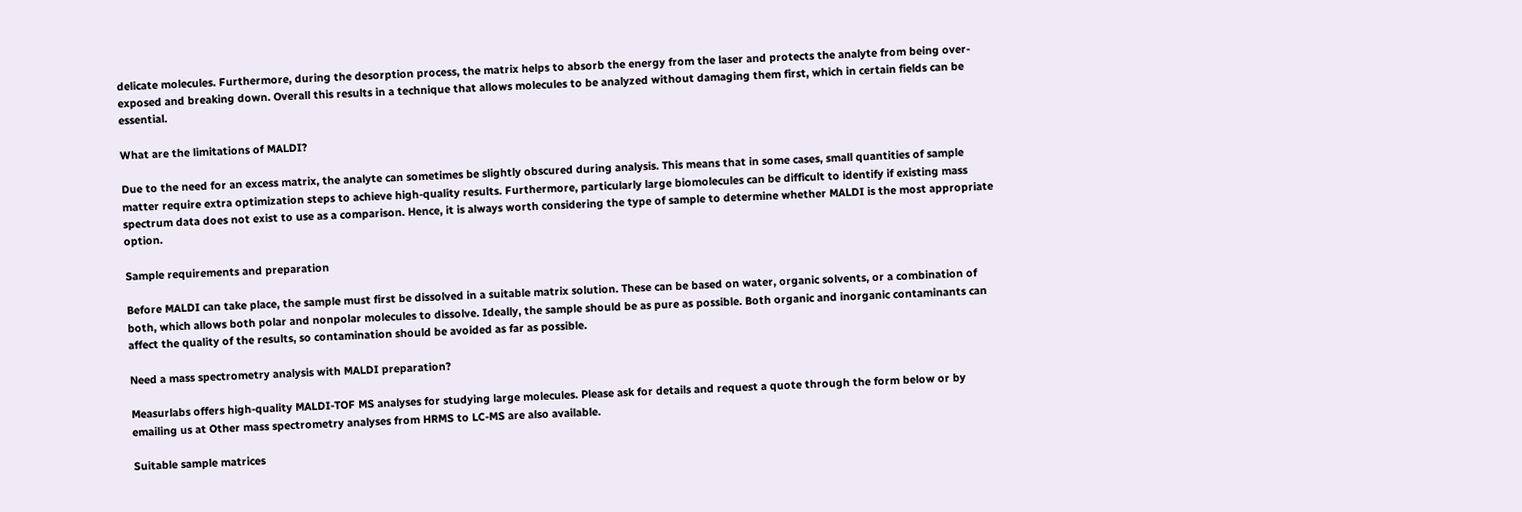delicate molecules. Furthermore, during the desorption process, the matrix helps to absorb the energy from the laser and protects the analyte from being over-exposed and breaking down. Overall this results in a technique that allows molecules to be analyzed without damaging them first, which in certain fields can be essential.

What are the limitations of MALDI?

Due to the need for an excess matrix, the analyte can sometimes be slightly obscured during analysis. This means that in some cases, small quantities of sample matter require extra optimization steps to achieve high-quality results. Furthermore, particularly large biomolecules can be difficult to identify if existing mass spectrum data does not exist to use as a comparison. Hence, it is always worth considering the type of sample to determine whether MALDI is the most appropriate option.

Sample requirements and preparation

Before MALDI can take place, the sample must first be dissolved in a suitable matrix solution. These can be based on water, organic solvents, or a combination of both, which allows both polar and nonpolar molecules to dissolve. Ideally, the sample should be as pure as possible. Both organic and inorganic contaminants can affect the quality of the results, so contamination should be avoided as far as possible.

Need a mass spectrometry analysis with MALDI preparation?

Measurlabs offers high-quality MALDI-TOF MS analyses for studying large molecules. Please ask for details and request a quote through the form below or by emailing us at Other mass spectrometry analyses from HRMS to LC-MS are also available.

Suitable sample matrices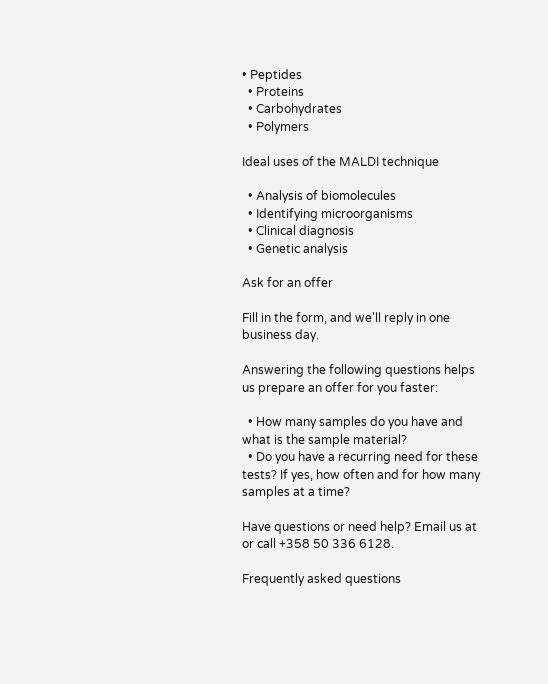• Peptides
  • Proteins
  • Carbohydrates
  • Polymers

Ideal uses of the MALDI technique

  • Analysis of biomolecules
  • Identifying microorganisms
  • Clinical diagnosis
  • Genetic analysis

Ask for an offer

Fill in the form, and we'll reply in one business day.

Answering the following questions helps us prepare an offer for you faster:

  • How many samples do you have and what is the sample material?
  • Do you have a recurring need for these tests? If yes, how often and for how many samples at a time?

Have questions or need help? Email us at or call +358 50 336 6128.

Frequently asked questions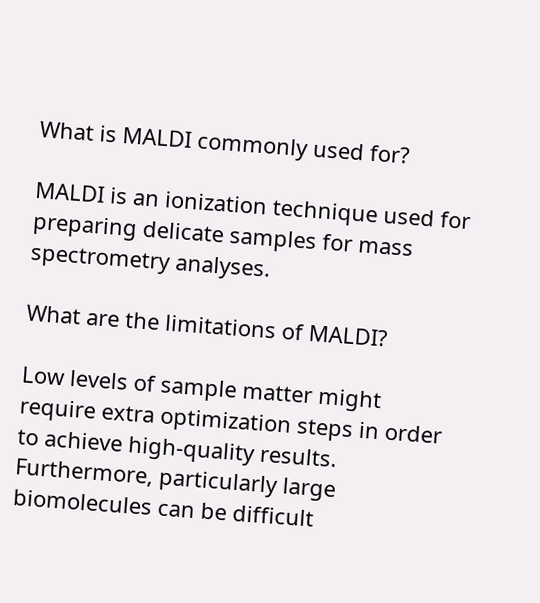What is MALDI commonly used for?

MALDI is an ionization technique used for preparing delicate samples for mass spectrometry analyses.

What are the limitations of MALDI?

Low levels of sample matter might require extra optimization steps in order to achieve high-quality results. Furthermore, particularly large biomolecules can be difficult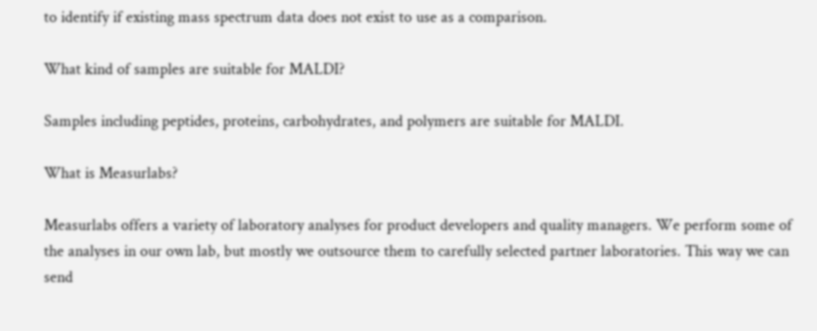to identify if existing mass spectrum data does not exist to use as a comparison.

What kind of samples are suitable for MALDI?

Samples including peptides, proteins, carbohydrates, and polymers are suitable for MALDI.

What is Measurlabs?

Measurlabs offers a variety of laboratory analyses for product developers and quality managers. We perform some of the analyses in our own lab, but mostly we outsource them to carefully selected partner laboratories. This way we can send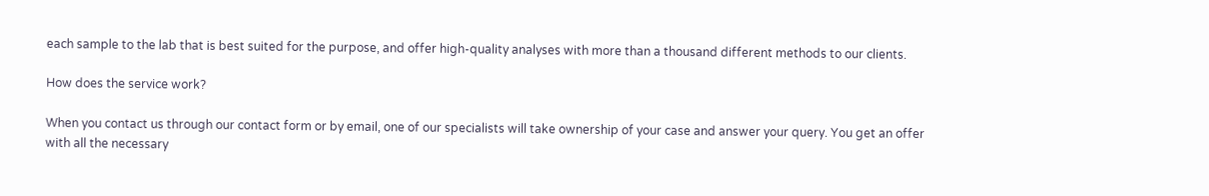each sample to the lab that is best suited for the purpose, and offer high-quality analyses with more than a thousand different methods to our clients.

How does the service work?

When you contact us through our contact form or by email, one of our specialists will take ownership of your case and answer your query. You get an offer with all the necessary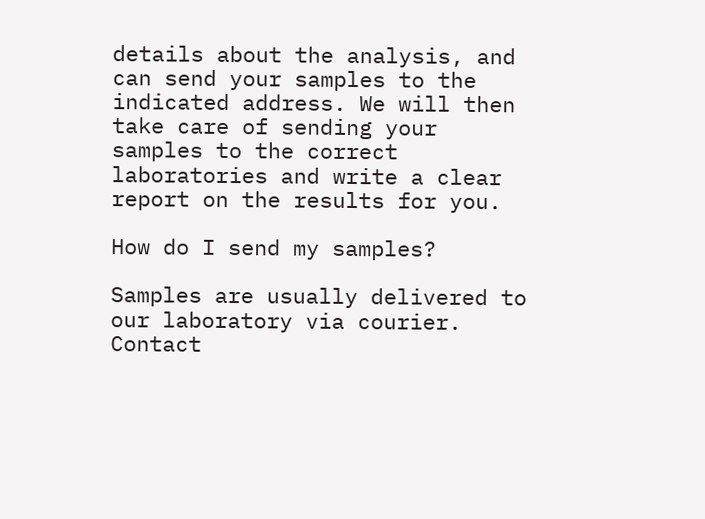details about the analysis, and can send your samples to the indicated address. We will then take care of sending your samples to the correct laboratories and write a clear report on the results for you.

How do I send my samples?

Samples are usually delivered to our laboratory via courier. Contact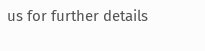us for further details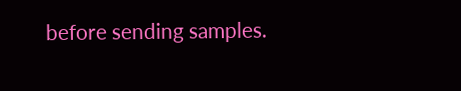before sending samples.